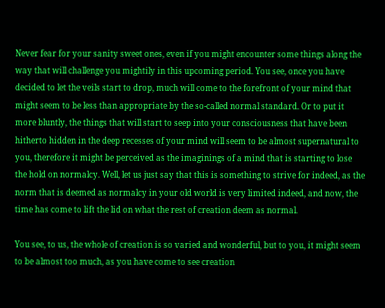Never fear for your sanity sweet ones, even if you might encounter some things along the way that will challenge you mightily in this upcoming period. You see, once you have decided to let the veils start to drop, much will come to the forefront of your mind that might seem to be less than appropriate by the so-called normal standard. Or to put it more bluntly, the things that will start to seep into your consciousness that have been hitherto hidden in the deep recesses of your mind will seem to be almost supernatural to you, therefore it might be perceived as the imaginings of a mind that is starting to lose the hold on normalcy. Well, let us just say that this is something to strive for indeed, as the norm that is deemed as normalcy in your old world is very limited indeed, and now, the time has come to lift the lid on what the rest of creation deem as normal.

You see, to us, the whole of creation is so varied and wonderful, but to you, it might seem to be almost too much, as you have come to see creation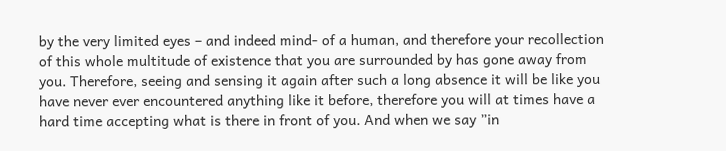by the very limited eyes – and indeed mind- of a human, and therefore your recollection of this whole multitude of existence that you are surrounded by has gone away from you. Therefore, seeing and sensing it again after such a long absence it will be like you have never ever encountered anything like it before, therefore you will at times have a hard time accepting what is there in front of you. And when we say ”in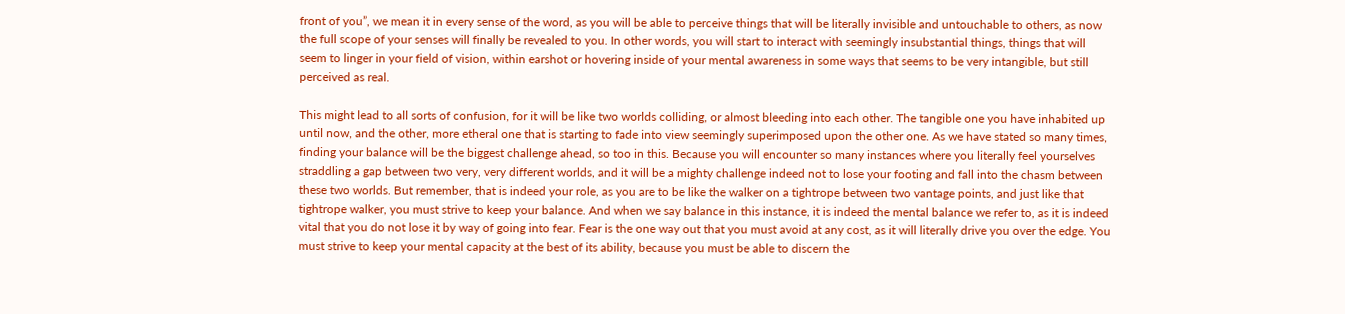front of you”, we mean it in every sense of the word, as you will be able to perceive things that will be literally invisible and untouchable to others, as now the full scope of your senses will finally be revealed to you. In other words, you will start to interact with seemingly insubstantial things, things that will seem to linger in your field of vision, within earshot or hovering inside of your mental awareness in some ways that seems to be very intangible, but still perceived as real.

This might lead to all sorts of confusion, for it will be like two worlds colliding, or almost bleeding into each other. The tangible one you have inhabited up until now, and the other, more etheral one that is starting to fade into view seemingly superimposed upon the other one. As we have stated so many times, finding your balance will be the biggest challenge ahead, so too in this. Because you will encounter so many instances where you literally feel yourselves straddling a gap between two very, very different worlds, and it will be a mighty challenge indeed not to lose your footing and fall into the chasm between these two worlds. But remember, that is indeed your role, as you are to be like the walker on a tightrope between two vantage points, and just like that tightrope walker, you must strive to keep your balance. And when we say balance in this instance, it is indeed the mental balance we refer to, as it is indeed vital that you do not lose it by way of going into fear. Fear is the one way out that you must avoid at any cost, as it will literally drive you over the edge. You must strive to keep your mental capacity at the best of its ability, because you must be able to discern the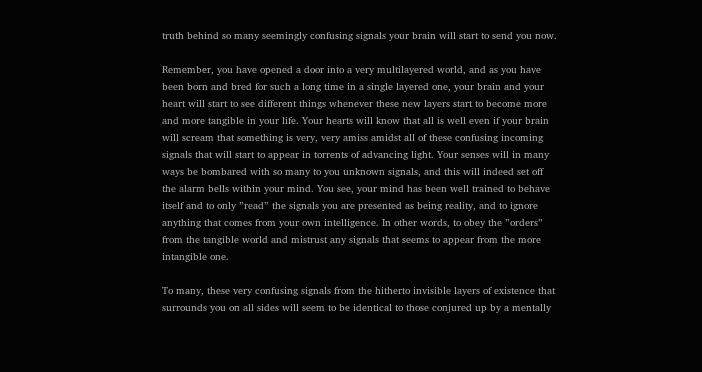truth behind so many seemingly confusing signals your brain will start to send you now.

Remember, you have opened a door into a very multilayered world, and as you have been born and bred for such a long time in a single layered one, your brain and your heart will start to see different things whenever these new layers start to become more and more tangible in your life. Your hearts will know that all is well even if your brain will scream that something is very, very amiss amidst all of these confusing incoming signals that will start to appear in torrents of advancing light. Your senses will in many ways be bombared with so many to you unknown signals, and this will indeed set off the alarm bells within your mind. You see, your mind has been well trained to behave itself and to only ”read” the signals you are presented as being reality, and to ignore anything that comes from your own intelligence. In other words, to obey the ”orders” from the tangible world and mistrust any signals that seems to appear from the more intangible one.

To many, these very confusing signals from the hitherto invisible layers of existence that surrounds you on all sides will seem to be identical to those conjured up by a mentally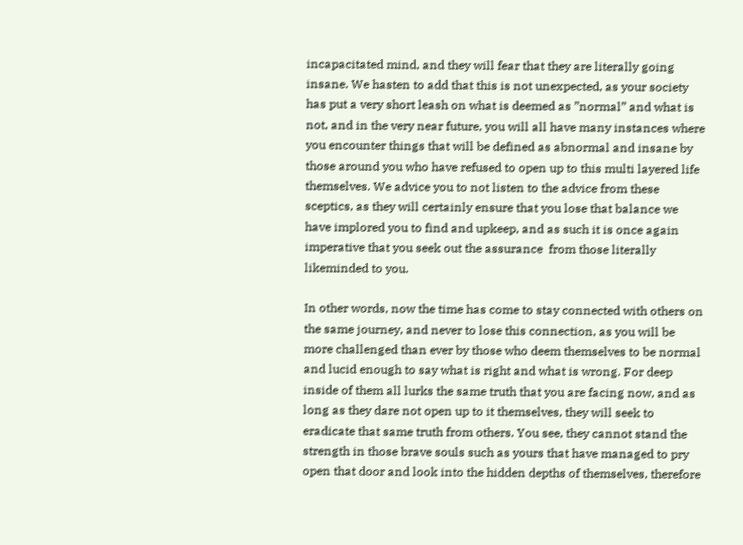incapacitated mind, and they will fear that they are literally going insane. We hasten to add that this is not unexpected, as your society has put a very short leash on what is deemed as ”normal” and what is not, and in the very near future, you will all have many instances where you encounter things that will be defined as abnormal and insane by those around you who have refused to open up to this multi layered life themselves. We advice you to not listen to the advice from these sceptics, as they will certainly ensure that you lose that balance we have implored you to find and upkeep, and as such it is once again imperative that you seek out the assurance  from those literally likeminded to you.

In other words, now the time has come to stay connected with others on the same journey, and never to lose this connection, as you will be more challenged than ever by those who deem themselves to be normal and lucid enough to say what is right and what is wrong. For deep inside of them all lurks the same truth that you are facing now, and as long as they dare not open up to it themselves, they will seek to eradicate that same truth from others. You see, they cannot stand the strength in those brave souls such as yours that have managed to pry open that door and look into the hidden depths of themselves, therefore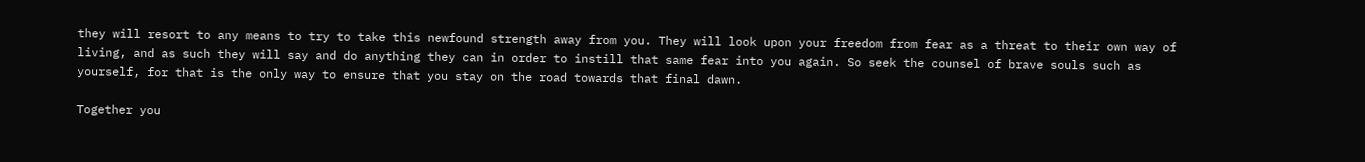they will resort to any means to try to take this newfound strength away from you. They will look upon your freedom from fear as a threat to their own way of  living, and as such they will say and do anything they can in order to instill that same fear into you again. So seek the counsel of brave souls such as yourself, for that is the only way to ensure that you stay on the road towards that final dawn.

Together you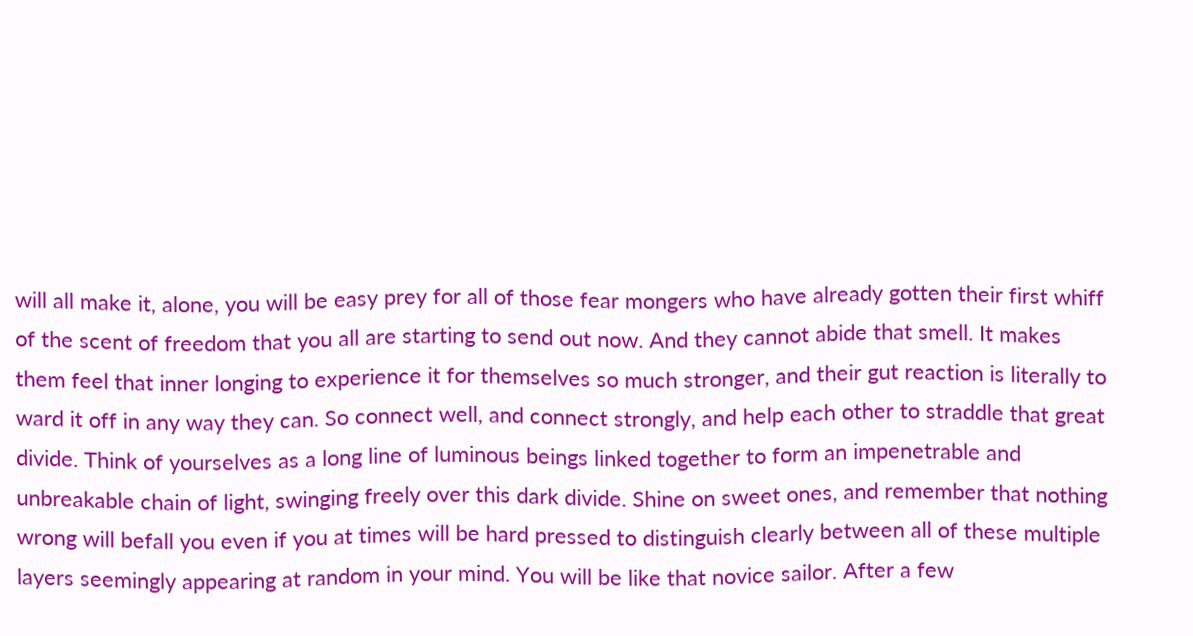will all make it, alone, you will be easy prey for all of those fear mongers who have already gotten their first whiff of the scent of freedom that you all are starting to send out now. And they cannot abide that smell. It makes them feel that inner longing to experience it for themselves so much stronger, and their gut reaction is literally to ward it off in any way they can. So connect well, and connect strongly, and help each other to straddle that great divide. Think of yourselves as a long line of luminous beings linked together to form an impenetrable and unbreakable chain of light, swinging freely over this dark divide. Shine on sweet ones, and remember that nothing wrong will befall you even if you at times will be hard pressed to distinguish clearly between all of these multiple layers seemingly appearing at random in your mind. You will be like that novice sailor. After a few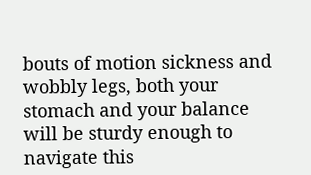bouts of motion sickness and wobbly legs, both your stomach and your balance will be sturdy enough to navigate this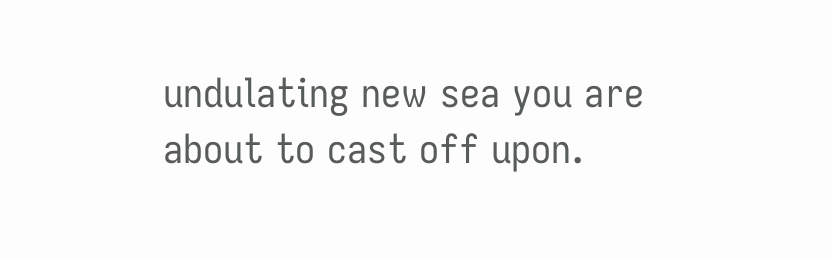undulating new sea you are about to cast off upon.